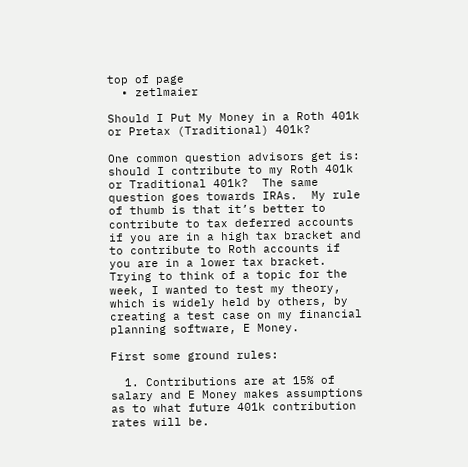top of page
  • zetlmaier

Should I Put My Money in a Roth 401k or Pretax (Traditional) 401k?

One common question advisors get is: should I contribute to my Roth 401k or Traditional 401k?  The same question goes towards IRAs.  My rule of thumb is that it’s better to contribute to tax deferred accounts if you are in a high tax bracket and to contribute to Roth accounts if you are in a lower tax bracket.  Trying to think of a topic for the week, I wanted to test my theory, which is widely held by others, by creating a test case on my financial planning software, E Money.

First some ground rules:

  1. Contributions are at 15% of salary and E Money makes assumptions as to what future 401k contribution rates will be.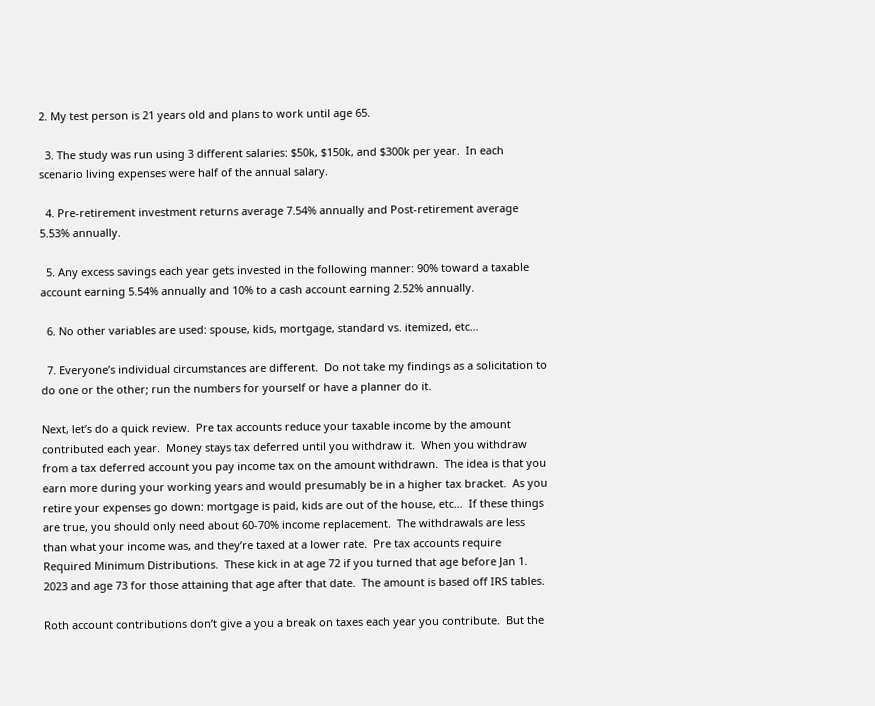2. My test person is 21 years old and plans to work until age 65.

  3. The study was run using 3 different salaries: $50k, $150k, and $300k per year.  In each scenario living expenses were half of the annual salary.

  4. Pre-retirement investment returns average 7.54% annually and Post-retirement average 5.53% annually.

  5. Any excess savings each year gets invested in the following manner: 90% toward a taxable account earning 5.54% annually and 10% to a cash account earning 2.52% annually.

  6. No other variables are used: spouse, kids, mortgage, standard vs. itemized, etc…

  7. Everyone’s individual circumstances are different.  Do not take my findings as a solicitation to do one or the other; run the numbers for yourself or have a planner do it.

Next, let’s do a quick review.  Pre tax accounts reduce your taxable income by the amount contributed each year.  Money stays tax deferred until you withdraw it.  When you withdraw from a tax deferred account you pay income tax on the amount withdrawn.  The idea is that you earn more during your working years and would presumably be in a higher tax bracket.  As you retire your expenses go down: mortgage is paid, kids are out of the house, etc…  If these things are true, you should only need about 60-70% income replacement.  The withdrawals are less than what your income was, and they’re taxed at a lower rate.  Pre tax accounts require Required Minimum Distributions.  These kick in at age 72 if you turned that age before Jan 1. 2023 and age 73 for those attaining that age after that date.  The amount is based off IRS tables.

Roth account contributions don’t give a you a break on taxes each year you contribute.  But the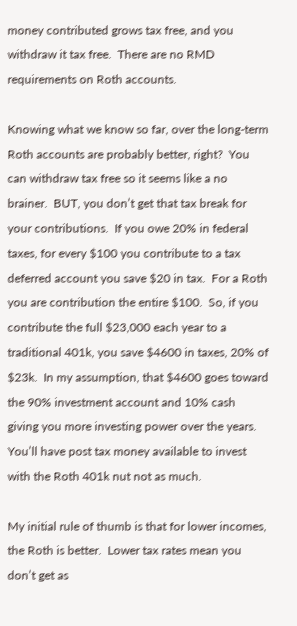money contributed grows tax free, and you withdraw it tax free.  There are no RMD requirements on Roth accounts.

Knowing what we know so far, over the long-term Roth accounts are probably better, right?  You can withdraw tax free so it seems like a no brainer.  BUT, you don’t get that tax break for your contributions.  If you owe 20% in federal taxes, for every $100 you contribute to a tax deferred account you save $20 in tax.  For a Roth you are contribution the entire $100.  So, if you contribute the full $23,000 each year to a traditional 401k, you save $4600 in taxes, 20% of $23k.  In my assumption, that $4600 goes toward the 90% investment account and 10% cash giving you more investing power over the years.  You’ll have post tax money available to invest with the Roth 401k nut not as much.

My initial rule of thumb is that for lower incomes, the Roth is better.  Lower tax rates mean you don’t get as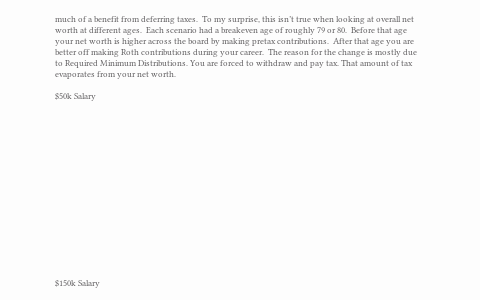much of a benefit from deferring taxes.  To my surprise, this isn’t true when looking at overall net worth at different ages.  Each scenario had a breakeven age of roughly 79 or 80.  Before that age your net worth is higher across the board by making pretax contributions.  After that age you are better off making Roth contributions during your career.  The reason for the change is mostly due to Required Minimum Distributions. You are forced to withdraw and pay tax. That amount of tax evaporates from your net worth.

$50k Salary
















$150k Salary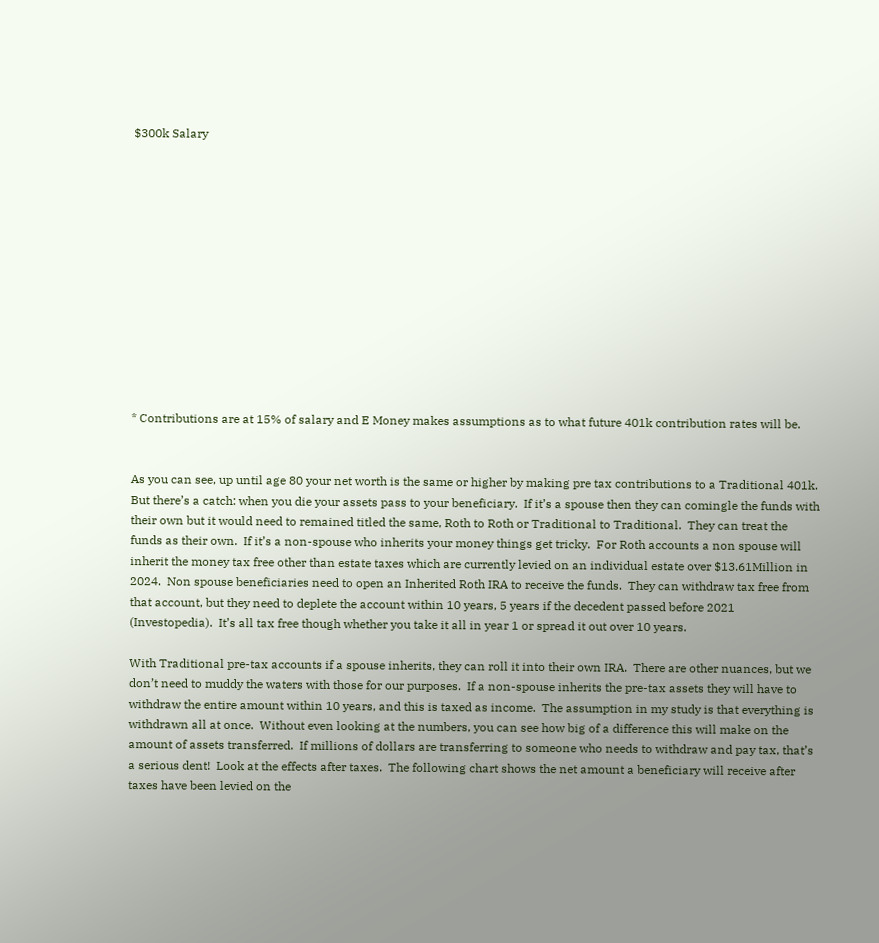$300k Salary













* Contributions are at 15% of salary and E Money makes assumptions as to what future 401k contribution rates will be.


As you can see, up until age 80 your net worth is the same or higher by making pre tax contributions to a Traditional 401k. But there’s a catch: when you die your assets pass to your beneficiary.  If it’s a spouse then they can comingle the funds with their own but it would need to remained titled the same, Roth to Roth or Traditional to Traditional.  They can treat the funds as their own.  If it’s a non-spouse who inherits your money things get tricky.  For Roth accounts a non spouse will inherit the money tax free other than estate taxes which are currently levied on an individual estate over $13.61Million in 2024.  Non spouse beneficiaries need to open an Inherited Roth IRA to receive the funds.  They can withdraw tax free from that account, but they need to deplete the account within 10 years, 5 years if the decedent passed before 2021 (Investopedia).  It’s all tax free though whether you take it all in year 1 or spread it out over 10 years.

With Traditional pre-tax accounts if a spouse inherits, they can roll it into their own IRA.  There are other nuances, but we don’t need to muddy the waters with those for our purposes.  If a non-spouse inherits the pre-tax assets they will have to withdraw the entire amount within 10 years, and this is taxed as income.  The assumption in my study is that everything is withdrawn all at once.  Without even looking at the numbers, you can see how big of a difference this will make on the amount of assets transferred.  If millions of dollars are transferring to someone who needs to withdraw and pay tax, that’s a serious dent!  Look at the effects after taxes.  The following chart shows the net amount a beneficiary will receive after taxes have been levied on the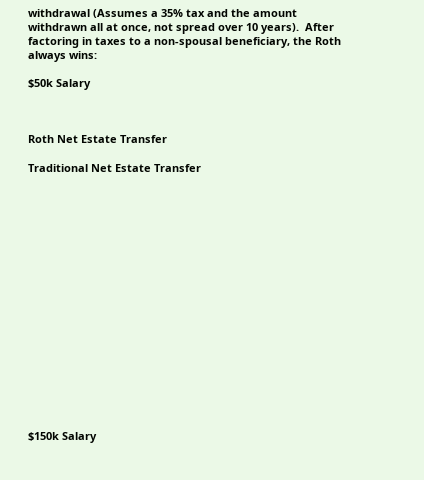withdrawal (Assumes a 35% tax and the amount withdrawn all at once, not spread over 10 years).  After factoring in taxes to a non-spousal beneficiary, the Roth always wins:

$50k Salary



Roth Net Estate Transfer

Traditional Net Estate Transfer


















$150k Salary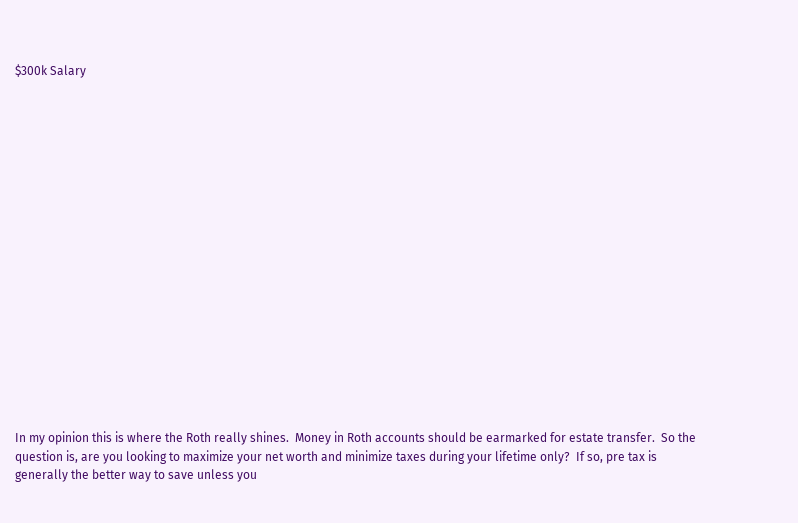$300k Salary



















In my opinion this is where the Roth really shines.  Money in Roth accounts should be earmarked for estate transfer.  So the question is, are you looking to maximize your net worth and minimize taxes during your lifetime only?  If so, pre tax is generally the better way to save unless you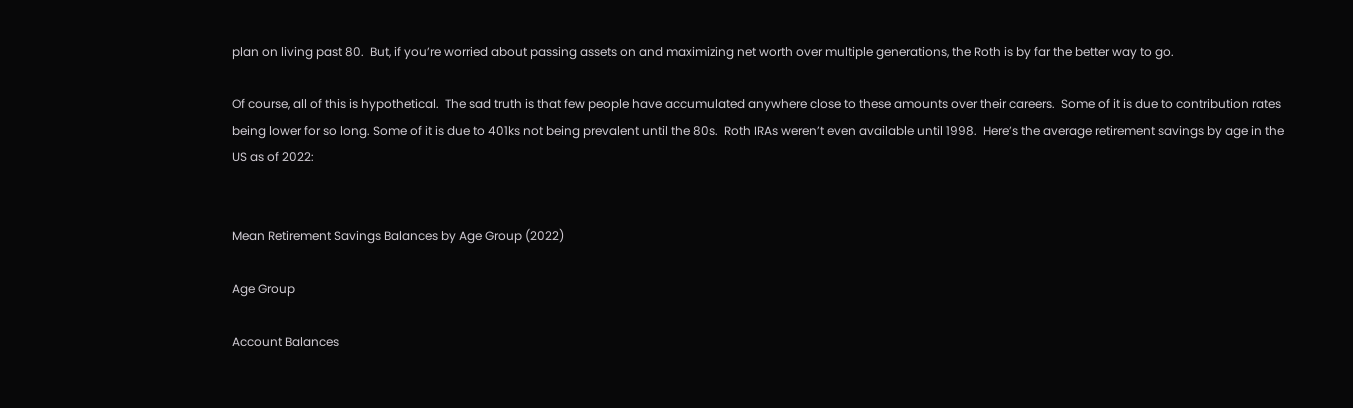plan on living past 80.  But, if you’re worried about passing assets on and maximizing net worth over multiple generations, the Roth is by far the better way to go.

Of course, all of this is hypothetical.  The sad truth is that few people have accumulated anywhere close to these amounts over their careers.  Some of it is due to contribution rates being lower for so long. Some of it is due to 401ks not being prevalent until the 80s.  Roth IRAs weren’t even available until 1998.  Here’s the average retirement savings by age in the US as of 2022:


Mean Retirement Savings Balances by Age Group (2022)

Age Group

Account Balances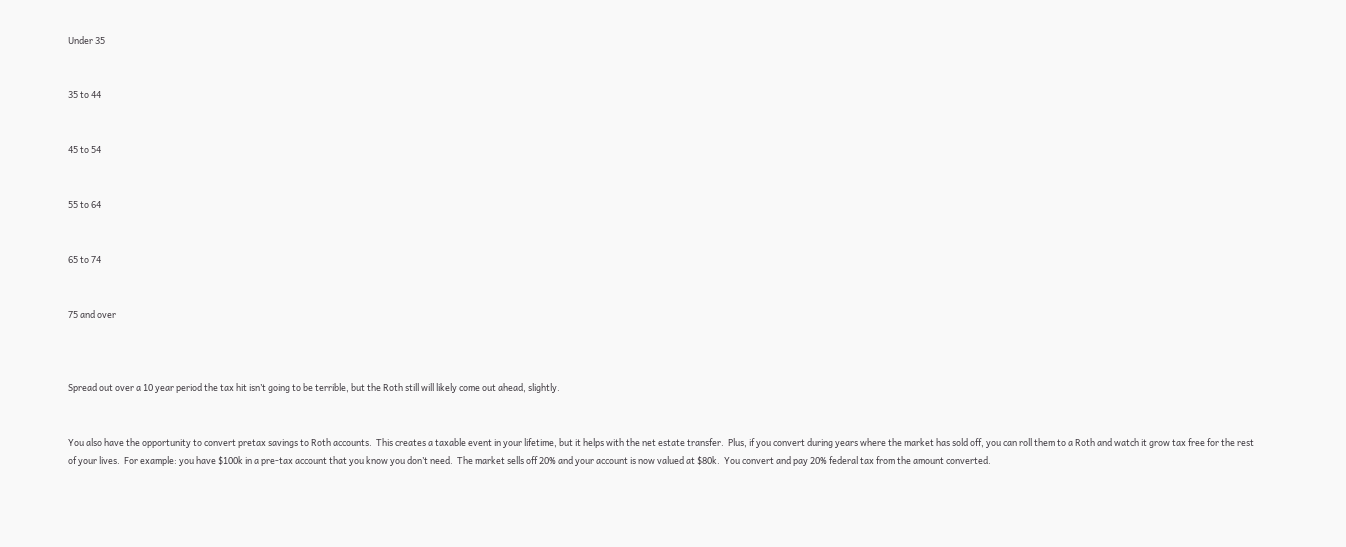Under 35


35 to 44


45 to 54


55 to 64


65 to 74


75 and over



Spread out over a 10 year period the tax hit isn’t going to be terrible, but the Roth still will likely come out ahead, slightly.


You also have the opportunity to convert pretax savings to Roth accounts.  This creates a taxable event in your lifetime, but it helps with the net estate transfer.  Plus, if you convert during years where the market has sold off, you can roll them to a Roth and watch it grow tax free for the rest of your lives.  For example: you have $100k in a pre-tax account that you know you don’t need.  The market sells off 20% and your account is now valued at $80k.  You convert and pay 20% federal tax from the amount converted.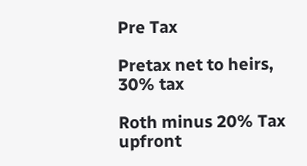Pre Tax

Pretax net to heirs, 30% tax

Roth minus 20% Tax upfront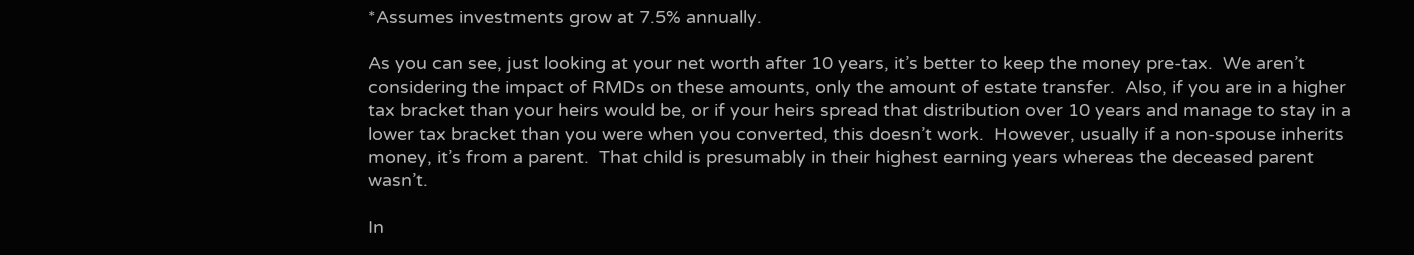*Assumes investments grow at 7.5% annually.

As you can see, just looking at your net worth after 10 years, it’s better to keep the money pre-tax.  We aren’t considering the impact of RMDs on these amounts, only the amount of estate transfer.  Also, if you are in a higher tax bracket than your heirs would be, or if your heirs spread that distribution over 10 years and manage to stay in a lower tax bracket than you were when you converted, this doesn’t work.  However, usually if a non-spouse inherits money, it’s from a parent.  That child is presumably in their highest earning years whereas the deceased parent wasn’t.

In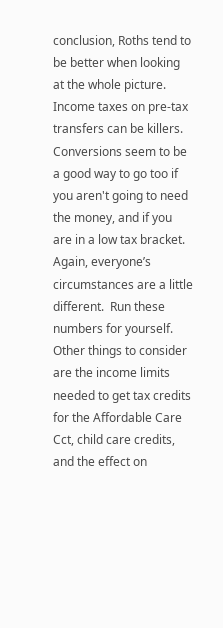conclusion, Roths tend to be better when looking at the whole picture. Income taxes on pre-tax transfers can be killers. Conversions seem to be a good way to go too if you aren't going to need the money, and if you are in a low tax bracket.  Again, everyone’s circumstances are a little different.  Run these numbers for yourself.  Other things to consider are the income limits needed to get tax credits for the Affordable Care Cct, child care credits, and the effect on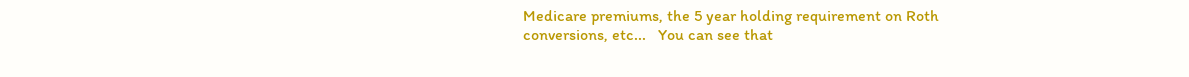Medicare premiums, the 5 year holding requirement on Roth conversions, etc...   You can see that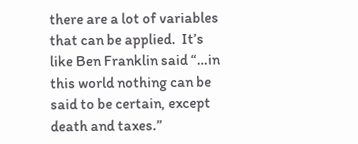there are a lot of variables that can be applied.  It’s like Ben Franklin said “…in this world nothing can be said to be certain, except death and taxes.”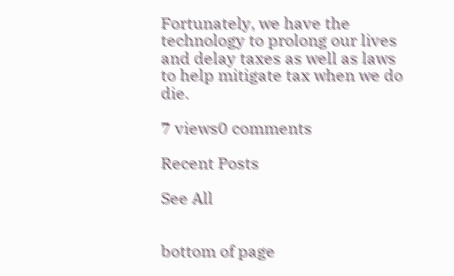Fortunately, we have the technology to prolong our lives and delay taxes as well as laws to help mitigate tax when we do die.

7 views0 comments

Recent Posts

See All


bottom of page